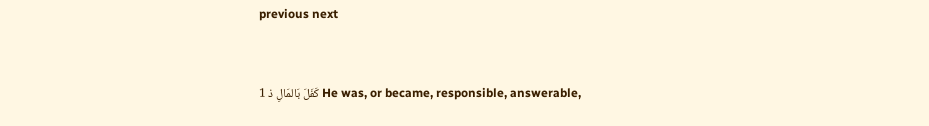previous next


1 كَفَلَ بَالمَالِ ذ He was, or became, responsible, answerable,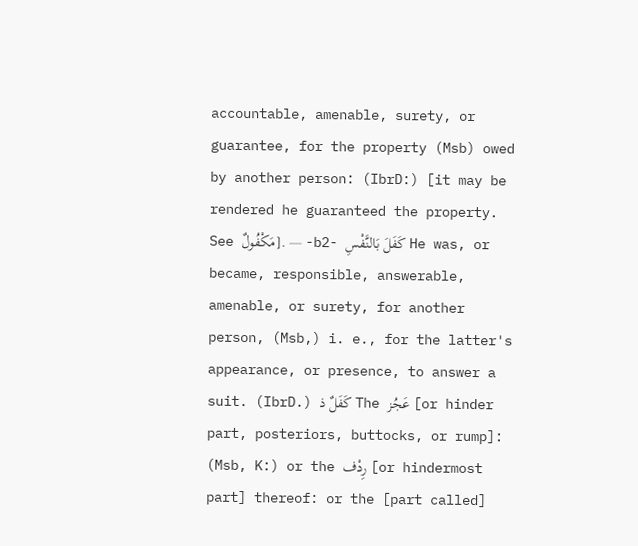accountable, amenable, surety, or guarantee, for the property (Msb) owed by another person: (IbrD:) [it may be rendered he guaranteed the property. See مَكْفُولٌ]. ― -b2- كَفَلَ بَالنَّفْسِ He was, or became, responsible, answerable, amenable, or surety, for another person, (Msb,) i. e., for the latter's appearance, or presence, to answer a suit. (IbrD.) كَفَلٌ ذ The عَجُز [or hinder part, posteriors, buttocks, or rump]: (Msb, K:) or the رِدْف [or hindermost part] thereof: or the [part called]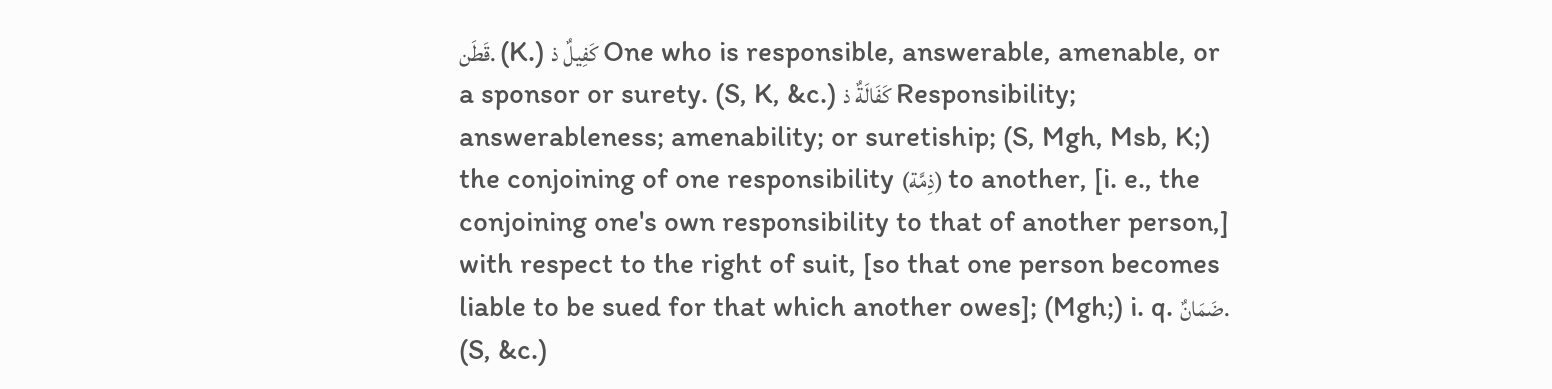قَطَن. (K.) كَفِيلٌ ذ One who is responsible, answerable, amenable, or a sponsor or surety. (S, K, &c.) كَفَالَةٌ ذ Responsibility; answerableness; amenability; or suretiship; (S, Mgh, Msb, K;) the conjoining of one responsibility (ذِمَّة) to another, [i. e., the conjoining one's own responsibility to that of another person,] with respect to the right of suit, [so that one person becomes liable to be sued for that which another owes]; (Mgh;) i. q. ضَمَانٌ. (S, &c.)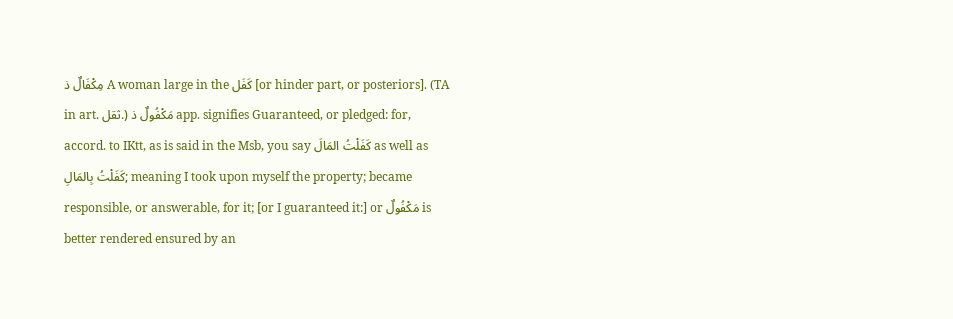مِكْفَالٌ ذ A woman large in the كَفَل [or hinder part, or posteriors]. (TA in art. ثقل.) مَكْفُولٌ ذ app. signifies Guaranteed, or pledged: for, accord. to IKtt, as is said in the Msb, you say كَفَلْتُ المَالَ as well as كَفَلْتُ بِالمَالِ; meaning I took upon myself the property; became responsible, or answerable, for it; [or I guaranteed it:] or مَكْفُولٌ is better rendered ensured by an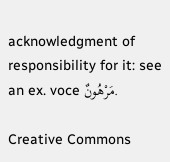acknowledgment of responsibility for it: see an ex. voce مَرْهُونٌ.

Creative Commons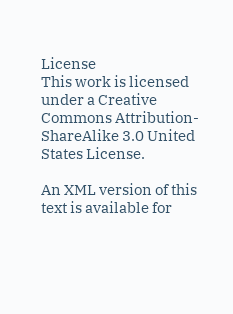License
This work is licensed under a Creative Commons Attribution-ShareAlike 3.0 United States License.

An XML version of this text is available for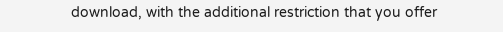download, with the additional restriction that you offer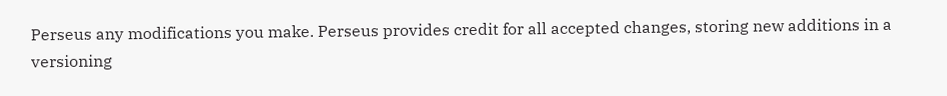Perseus any modifications you make. Perseus provides credit for all accepted changes, storing new additions in a versioning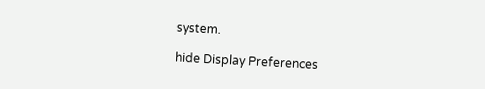system.

hide Display Preferences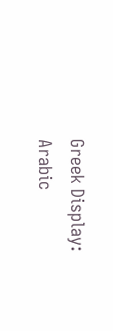Greek Display:
Arabic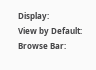Display:
View by Default:
Browse Bar: